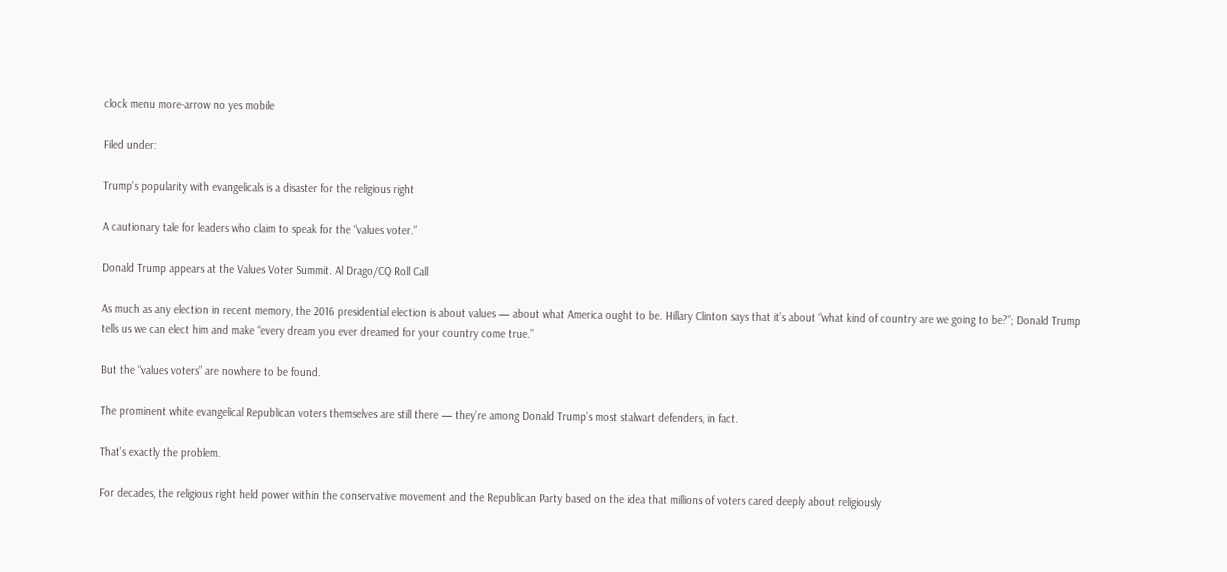clock menu more-arrow no yes mobile

Filed under:

Trump's popularity with evangelicals is a disaster for the religious right

A cautionary tale for leaders who claim to speak for the “values voter.”

Donald Trump appears at the Values Voter Summit. Al Drago/CQ Roll Call

As much as any election in recent memory, the 2016 presidential election is about values — about what America ought to be. Hillary Clinton says that it’s about “what kind of country are we going to be?”; Donald Trump tells us we can elect him and make “every dream you ever dreamed for your country come true.”

But the “values voters” are nowhere to be found.

The prominent white evangelical Republican voters themselves are still there — they’re among Donald Trump’s most stalwart defenders, in fact.

That’s exactly the problem.

For decades, the religious right held power within the conservative movement and the Republican Party based on the idea that millions of voters cared deeply about religiously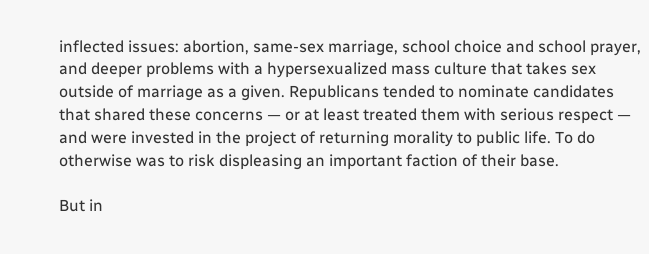inflected issues: abortion, same-sex marriage, school choice and school prayer, and deeper problems with a hypersexualized mass culture that takes sex outside of marriage as a given. Republicans tended to nominate candidates that shared these concerns — or at least treated them with serious respect — and were invested in the project of returning morality to public life. To do otherwise was to risk displeasing an important faction of their base.

But in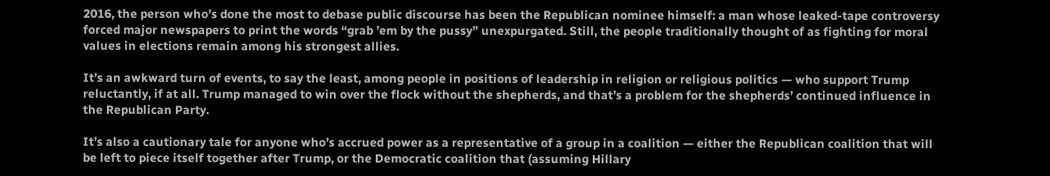2016, the person who’s done the most to debase public discourse has been the Republican nominee himself: a man whose leaked-tape controversy forced major newspapers to print the words “grab ’em by the pussy” unexpurgated. Still, the people traditionally thought of as fighting for moral values in elections remain among his strongest allies.

It’s an awkward turn of events, to say the least, among people in positions of leadership in religion or religious politics — who support Trump reluctantly, if at all. Trump managed to win over the flock without the shepherds, and that’s a problem for the shepherds’ continued influence in the Republican Party.

It’s also a cautionary tale for anyone who’s accrued power as a representative of a group in a coalition — either the Republican coalition that will be left to piece itself together after Trump, or the Democratic coalition that (assuming Hillary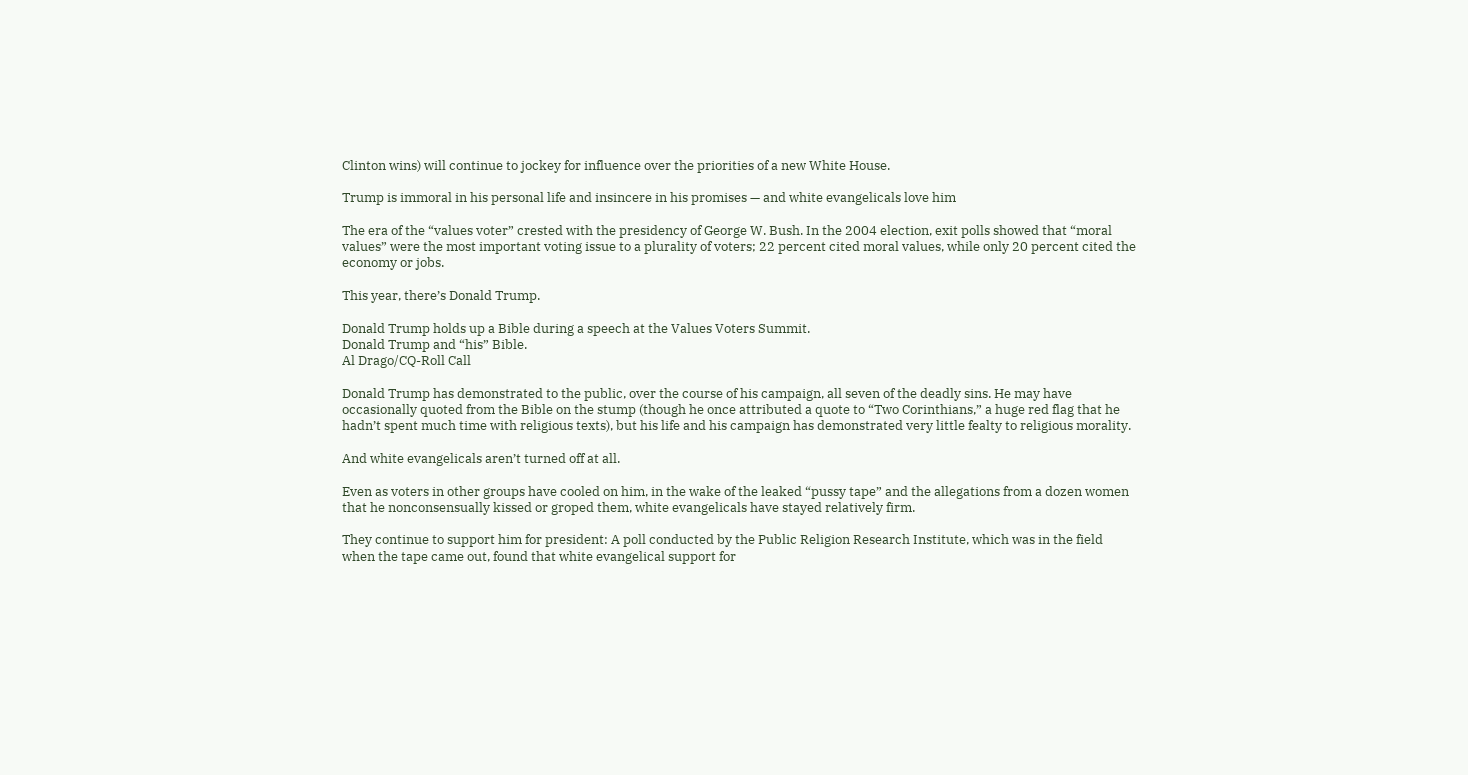Clinton wins) will continue to jockey for influence over the priorities of a new White House.

Trump is immoral in his personal life and insincere in his promises — and white evangelicals love him

The era of the “values voter” crested with the presidency of George W. Bush. In the 2004 election, exit polls showed that “moral values” were the most important voting issue to a plurality of voters; 22 percent cited moral values, while only 20 percent cited the economy or jobs.

This year, there’s Donald Trump.

Donald Trump holds up a Bible during a speech at the Values Voters Summit.
Donald Trump and “his” Bible.
Al Drago/CQ-Roll Call

Donald Trump has demonstrated to the public, over the course of his campaign, all seven of the deadly sins. He may have occasionally quoted from the Bible on the stump (though he once attributed a quote to “Two Corinthians,” a huge red flag that he hadn’t spent much time with religious texts), but his life and his campaign has demonstrated very little fealty to religious morality.

And white evangelicals aren’t turned off at all.

Even as voters in other groups have cooled on him, in the wake of the leaked “pussy tape” and the allegations from a dozen women that he nonconsensually kissed or groped them, white evangelicals have stayed relatively firm.

They continue to support him for president: A poll conducted by the Public Religion Research Institute, which was in the field when the tape came out, found that white evangelical support for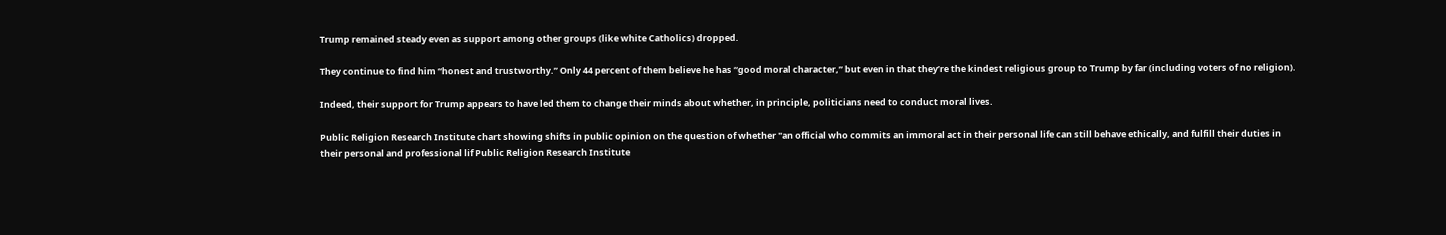Trump remained steady even as support among other groups (like white Catholics) dropped.

They continue to find him “honest and trustworthy.” Only 44 percent of them believe he has “good moral character,” but even in that they’re the kindest religious group to Trump by far (including voters of no religion).

Indeed, their support for Trump appears to have led them to change their minds about whether, in principle, politicians need to conduct moral lives.

Public Religion Research Institute chart showing shifts in public opinion on the question of whether "an official who commits an immoral act in their personal life can still behave ethically, and fulfill their duties in their personal and professional lif Public Religion Research Institute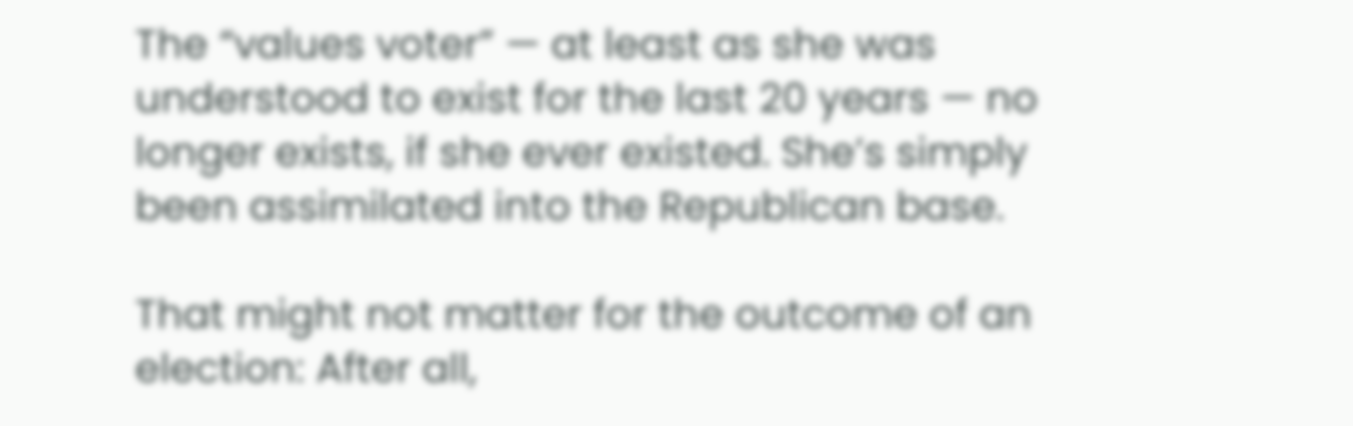The “values voter” — at least as she was understood to exist for the last 20 years — no longer exists, if she ever existed. She’s simply been assimilated into the Republican base.

That might not matter for the outcome of an election: After all,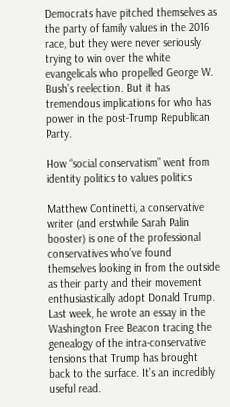Democrats have pitched themselves as the party of family values in the 2016 race, but they were never seriously trying to win over the white evangelicals who propelled George W. Bush’s reelection. But it has tremendous implications for who has power in the post-Trump Republican Party.

How “social conservatism” went from identity politics to values politics

Matthew Continetti, a conservative writer (and erstwhile Sarah Palin booster) is one of the professional conservatives who’ve found themselves looking in from the outside as their party and their movement enthusiastically adopt Donald Trump. Last week, he wrote an essay in the Washington Free Beacon tracing the genealogy of the intra-conservative tensions that Trump has brought back to the surface. It’s an incredibly useful read.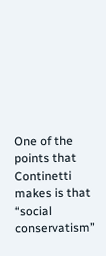One of the points that Continetti makes is that “social conservatism”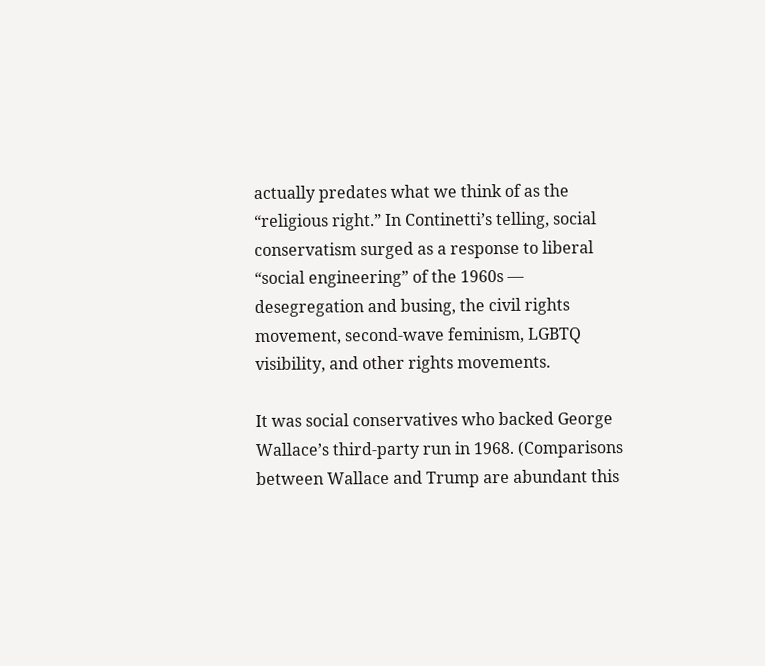actually predates what we think of as the “religious right.” In Continetti’s telling, social conservatism surged as a response to liberal “social engineering” of the 1960s — desegregation and busing, the civil rights movement, second-wave feminism, LGBTQ visibility, and other rights movements.

It was social conservatives who backed George Wallace’s third-party run in 1968. (Comparisons between Wallace and Trump are abundant this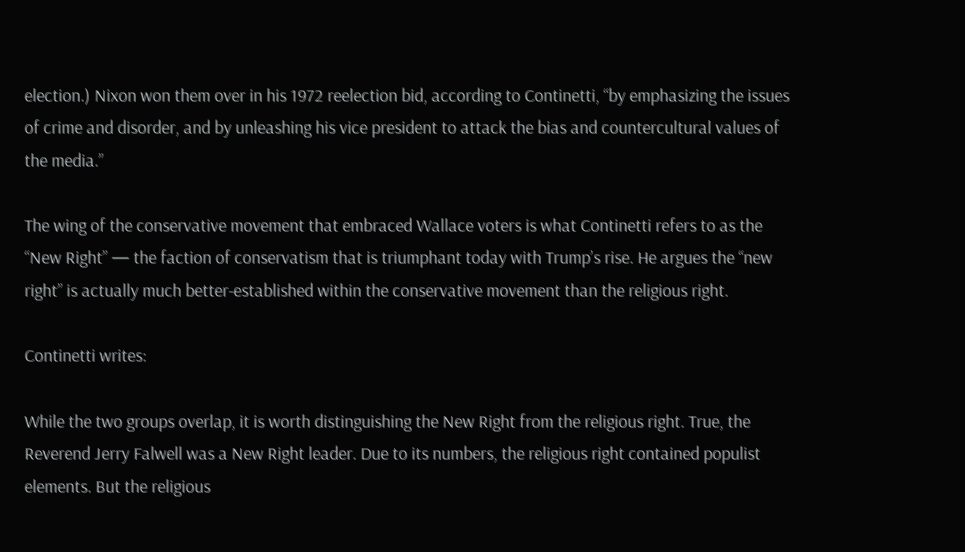election.) Nixon won them over in his 1972 reelection bid, according to Continetti, “by emphasizing the issues of crime and disorder, and by unleashing his vice president to attack the bias and countercultural values of the media.”

The wing of the conservative movement that embraced Wallace voters is what Continetti refers to as the “New Right” — the faction of conservatism that is triumphant today with Trump’s rise. He argues the “new right” is actually much better-established within the conservative movement than the religious right.

Continetti writes:

While the two groups overlap, it is worth distinguishing the New Right from the religious right. True, the Reverend Jerry Falwell was a New Right leader. Due to its numbers, the religious right contained populist elements. But the religious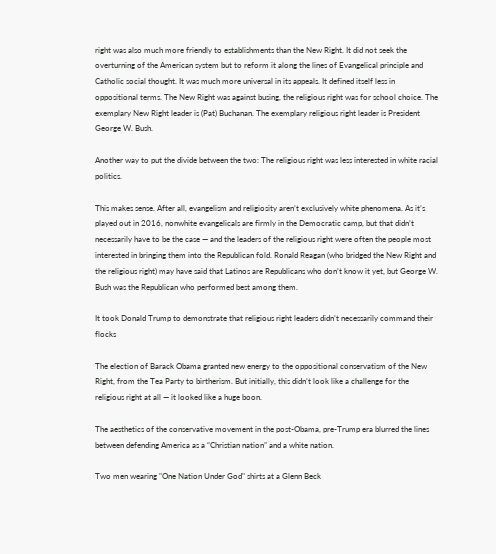right was also much more friendly to establishments than the New Right. It did not seek the overturning of the American system but to reform it along the lines of Evangelical principle and Catholic social thought. It was much more universal in its appeals. It defined itself less in oppositional terms. The New Right was against busing, the religious right was for school choice. The exemplary New Right leader is (Pat) Buchanan. The exemplary religious right leader is President George W. Bush.

Another way to put the divide between the two: The religious right was less interested in white racial politics.

This makes sense. After all, evangelism and religiosity aren’t exclusively white phenomena. As it’s played out in 2016, nonwhite evangelicals are firmly in the Democratic camp, but that didn’t necessarily have to be the case — and the leaders of the religious right were often the people most interested in bringing them into the Republican fold. Ronald Reagan (who bridged the New Right and the religious right) may have said that Latinos are Republicans who don’t know it yet, but George W. Bush was the Republican who performed best among them.

It took Donald Trump to demonstrate that religious right leaders didn’t necessarily command their flocks

The election of Barack Obama granted new energy to the oppositional conservatism of the New Right, from the Tea Party to birtherism. But initially, this didn’t look like a challenge for the religious right at all — it looked like a huge boon.

The aesthetics of the conservative movement in the post-Obama, pre-Trump era blurred the lines between defending America as a “Christian nation” and a white nation.

Two men wearing "One Nation Under God" shirts at a Glenn Beck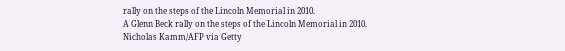rally on the steps of the Lincoln Memorial in 2010.
A Glenn Beck rally on the steps of the Lincoln Memorial in 2010.
Nicholas Kamm/AFP via Getty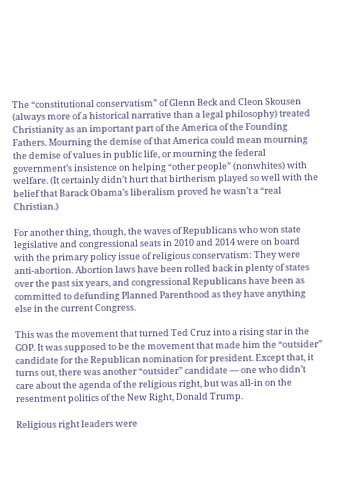The “constitutional conservatism” of Glenn Beck and Cleon Skousen (always more of a historical narrative than a legal philosophy) treated Christianity as an important part of the America of the Founding Fathers. Mourning the demise of that America could mean mourning the demise of values in public life, or mourning the federal government’s insistence on helping “other people” (nonwhites) with welfare. (It certainly didn’t hurt that birtherism played so well with the belief that Barack Obama’s liberalism proved he wasn’t a “real Christian.)

For another thing, though, the waves of Republicans who won state legislative and congressional seats in 2010 and 2014 were on board with the primary policy issue of religious conservatism: They were anti-abortion. Abortion laws have been rolled back in plenty of states over the past six years, and congressional Republicans have been as committed to defunding Planned Parenthood as they have anything else in the current Congress.

This was the movement that turned Ted Cruz into a rising star in the GOP. It was supposed to be the movement that made him the “outsider” candidate for the Republican nomination for president. Except that, it turns out, there was another “outsider” candidate — one who didn’t care about the agenda of the religious right, but was all-in on the resentment politics of the New Right, Donald Trump.

Religious right leaders were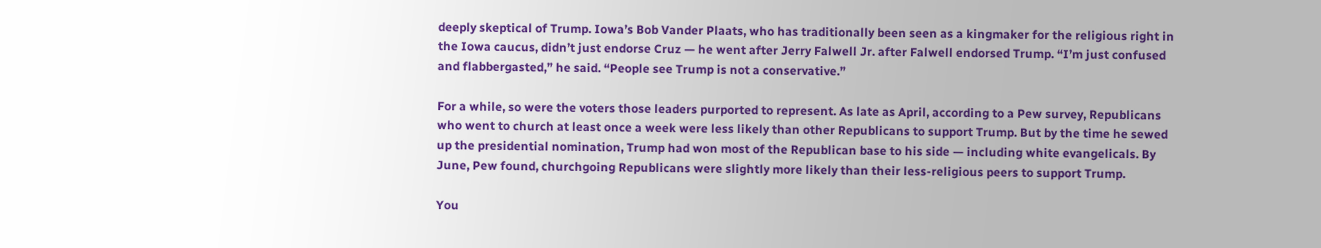deeply skeptical of Trump. Iowa’s Bob Vander Plaats, who has traditionally been seen as a kingmaker for the religious right in the Iowa caucus, didn’t just endorse Cruz — he went after Jerry Falwell Jr. after Falwell endorsed Trump. “I’m just confused and flabbergasted,” he said. “People see Trump is not a conservative.”

For a while, so were the voters those leaders purported to represent. As late as April, according to a Pew survey, Republicans who went to church at least once a week were less likely than other Republicans to support Trump. But by the time he sewed up the presidential nomination, Trump had won most of the Republican base to his side — including white evangelicals. By June, Pew found, churchgoing Republicans were slightly more likely than their less-religious peers to support Trump.

You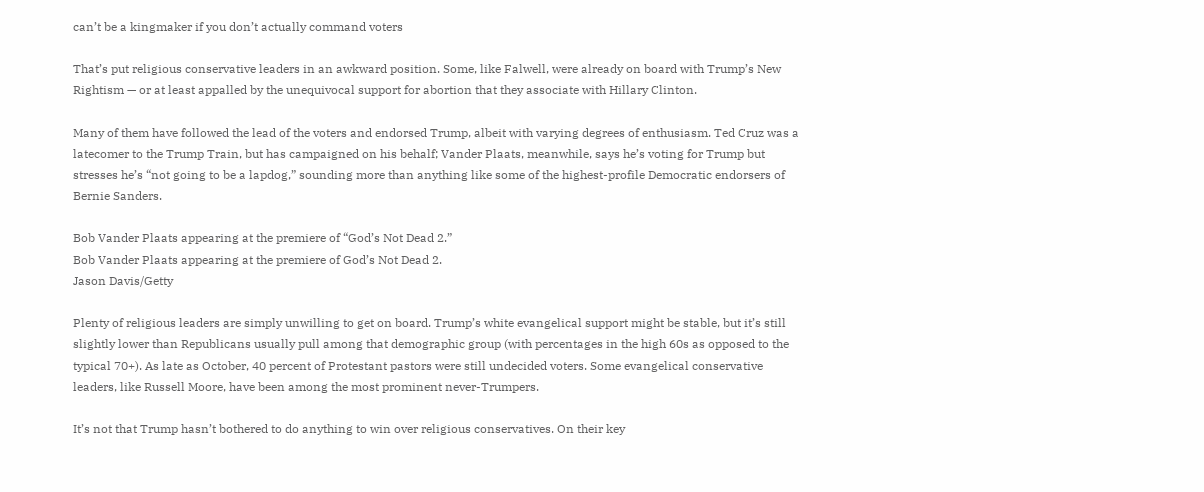can’t be a kingmaker if you don’t actually command voters

That’s put religious conservative leaders in an awkward position. Some, like Falwell, were already on board with Trump’s New Rightism — or at least appalled by the unequivocal support for abortion that they associate with Hillary Clinton.

Many of them have followed the lead of the voters and endorsed Trump, albeit with varying degrees of enthusiasm. Ted Cruz was a latecomer to the Trump Train, but has campaigned on his behalf; Vander Plaats, meanwhile, says he’s voting for Trump but stresses he’s “not going to be a lapdog,” sounding more than anything like some of the highest-profile Democratic endorsers of Bernie Sanders.

Bob Vander Plaats appearing at the premiere of “God’s Not Dead 2.”
Bob Vander Plaats appearing at the premiere of God’s Not Dead 2.
Jason Davis/Getty

Plenty of religious leaders are simply unwilling to get on board. Trump’s white evangelical support might be stable, but it’s still slightly lower than Republicans usually pull among that demographic group (with percentages in the high 60s as opposed to the typical 70+). As late as October, 40 percent of Protestant pastors were still undecided voters. Some evangelical conservative leaders, like Russell Moore, have been among the most prominent never-Trumpers.

It’s not that Trump hasn’t bothered to do anything to win over religious conservatives. On their key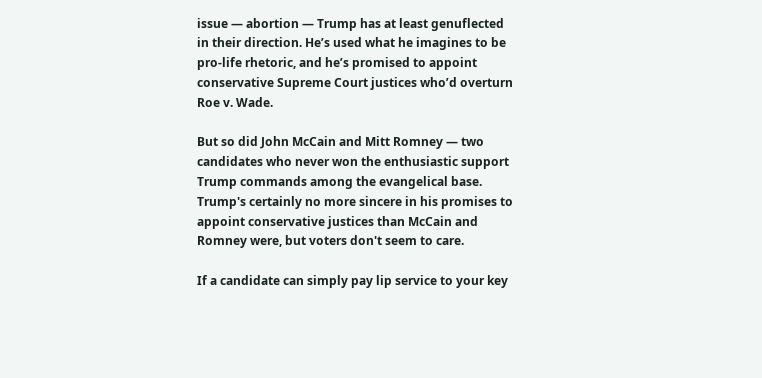issue — abortion — Trump has at least genuflected in their direction. He’s used what he imagines to be pro-life rhetoric, and he’s promised to appoint conservative Supreme Court justices who’d overturn Roe v. Wade.

But so did John McCain and Mitt Romney — two candidates who never won the enthusiastic support Trump commands among the evangelical base. Trump's certainly no more sincere in his promises to appoint conservative justices than McCain and Romney were, but voters don't seem to care.

If a candidate can simply pay lip service to your key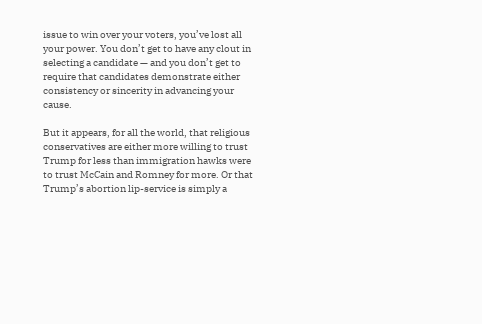issue to win over your voters, you’ve lost all your power. You don’t get to have any clout in selecting a candidate — and you don’t get to require that candidates demonstrate either consistency or sincerity in advancing your cause.

But it appears, for all the world, that religious conservatives are either more willing to trust Trump for less than immigration hawks were to trust McCain and Romney for more. Or that Trump’s abortion lip-service is simply a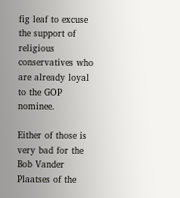fig leaf to excuse the support of religious conservatives who are already loyal to the GOP nominee.

Either of those is very bad for the Bob Vander Plaatses of the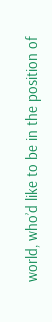world, who’d like to be in the position of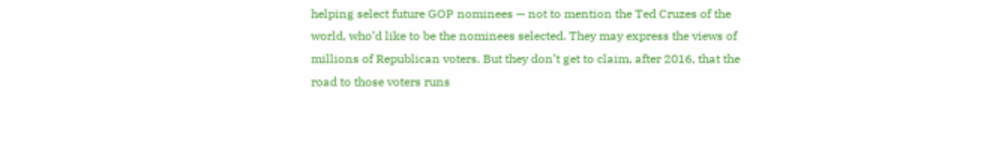helping select future GOP nominees — not to mention the Ted Cruzes of the world, who’d like to be the nominees selected. They may express the views of millions of Republican voters. But they don’t get to claim, after 2016, that the road to those voters runs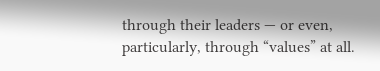through their leaders — or even, particularly, through “values” at all.